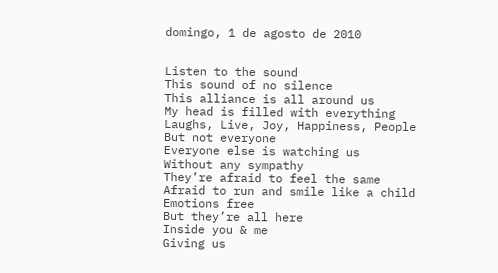domingo, 1 de agosto de 2010


Listen to the sound
This sound of no silence
This alliance is all around us
My head is filled with everything
Laughs, Live, Joy, Happiness, People
But not everyone
Everyone else is watching us
Without any sympathy
They’re afraid to feel the same
Afraid to run and smile like a child
Emotions free
But they’re all here
Inside you & me
Giving us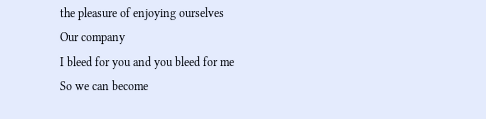the pleasure of enjoying ourselves
Our company
I bleed for you and you bleed for me
So we can become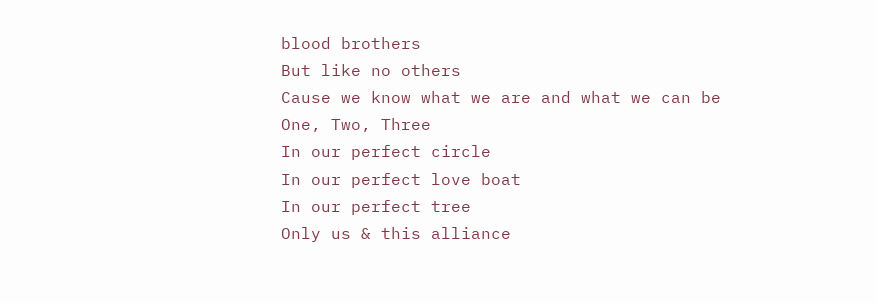blood brothers
But like no others
Cause we know what we are and what we can be
One, Two, Three
In our perfect circle
In our perfect love boat
In our perfect tree
Only us & this alliance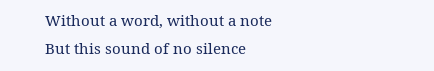Without a word, without a note
But this sound of no silence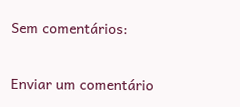Sem comentários:

Enviar um comentário